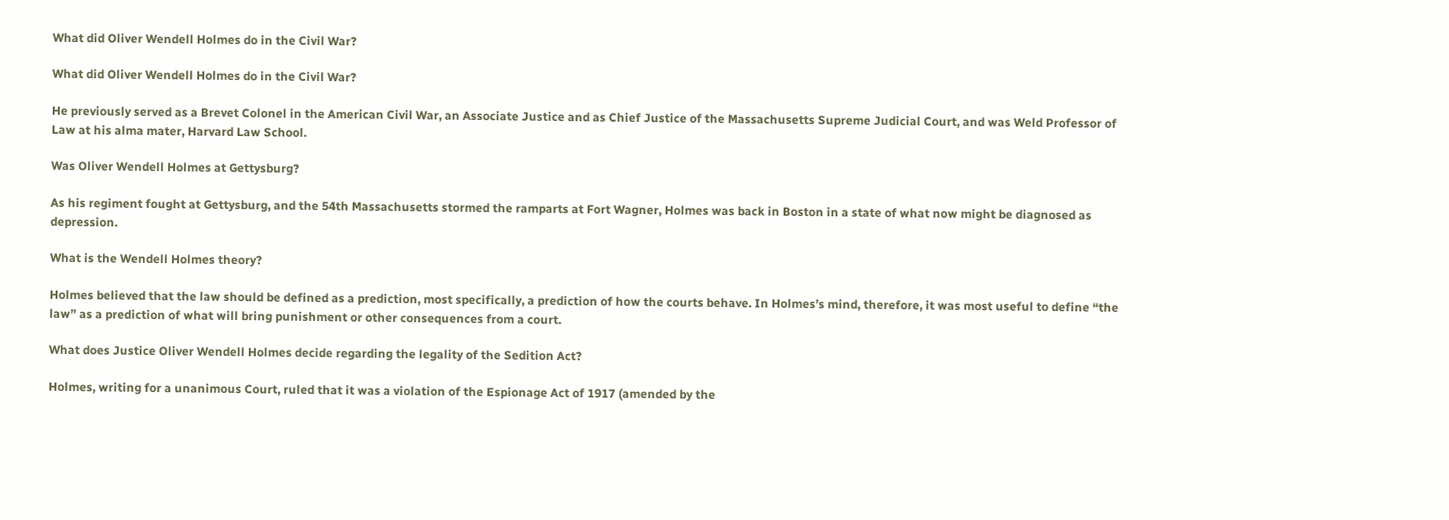What did Oliver Wendell Holmes do in the Civil War?

What did Oliver Wendell Holmes do in the Civil War?

He previously served as a Brevet Colonel in the American Civil War, an Associate Justice and as Chief Justice of the Massachusetts Supreme Judicial Court, and was Weld Professor of Law at his alma mater, Harvard Law School.

Was Oliver Wendell Holmes at Gettysburg?

As his regiment fought at Gettysburg, and the 54th Massachusetts stormed the ramparts at Fort Wagner, Holmes was back in Boston in a state of what now might be diagnosed as depression.

What is the Wendell Holmes theory?

Holmes believed that the law should be defined as a prediction, most specifically, a prediction of how the courts behave. In Holmes’s mind, therefore, it was most useful to define “the law” as a prediction of what will bring punishment or other consequences from a court.

What does Justice Oliver Wendell Holmes decide regarding the legality of the Sedition Act?

Holmes, writing for a unanimous Court, ruled that it was a violation of the Espionage Act of 1917 (amended by the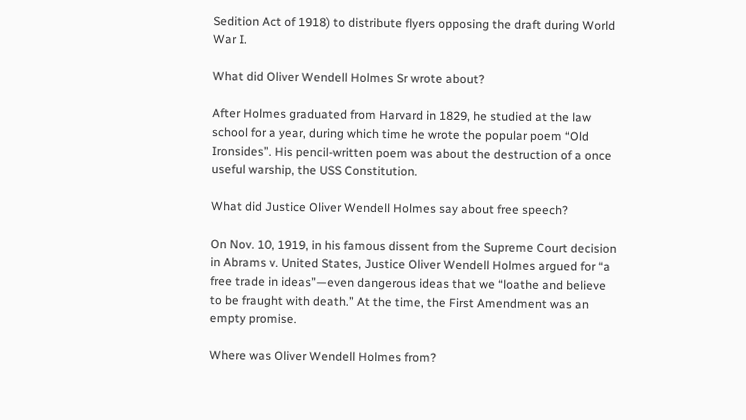Sedition Act of 1918) to distribute flyers opposing the draft during World War I.

What did Oliver Wendell Holmes Sr wrote about?

After Holmes graduated from Harvard in 1829, he studied at the law school for a year, during which time he wrote the popular poem “Old Ironsides”. His pencil-written poem was about the destruction of a once useful warship, the USS Constitution.

What did Justice Oliver Wendell Holmes say about free speech?

On Nov. 10, 1919, in his famous dissent from the Supreme Court decision in Abrams v. United States, Justice Oliver Wendell Holmes argued for “a free trade in ideas”—even dangerous ideas that we “loathe and believe to be fraught with death.” At the time, the First Amendment was an empty promise.

Where was Oliver Wendell Holmes from?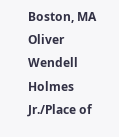Boston, MA
Oliver Wendell Holmes Jr./Place of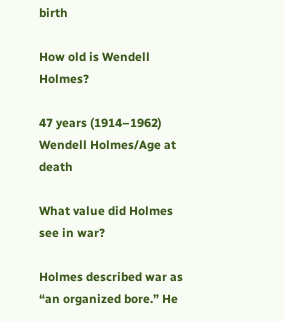birth

How old is Wendell Holmes?

47 years (1914–1962)
Wendell Holmes/Age at death

What value did Holmes see in war?

Holmes described war as “an organized bore.” He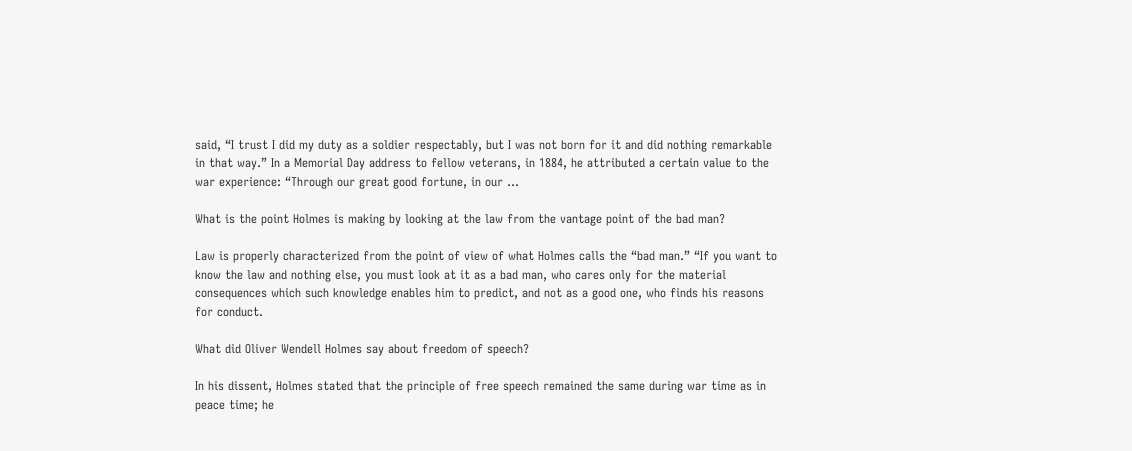said, “I trust I did my duty as a soldier respectably, but I was not born for it and did nothing remarkable in that way.” In a Memorial Day address to fellow veterans, in 1884, he attributed a certain value to the war experience: “Through our great good fortune, in our …

What is the point Holmes is making by looking at the law from the vantage point of the bad man?

Law is properly characterized from the point of view of what Holmes calls the “bad man.” “If you want to know the law and nothing else, you must look at it as a bad man, who cares only for the material consequences which such knowledge enables him to predict, and not as a good one, who finds his reasons for conduct.

What did Oliver Wendell Holmes say about freedom of speech?

In his dissent, Holmes stated that the principle of free speech remained the same during war time as in peace time; he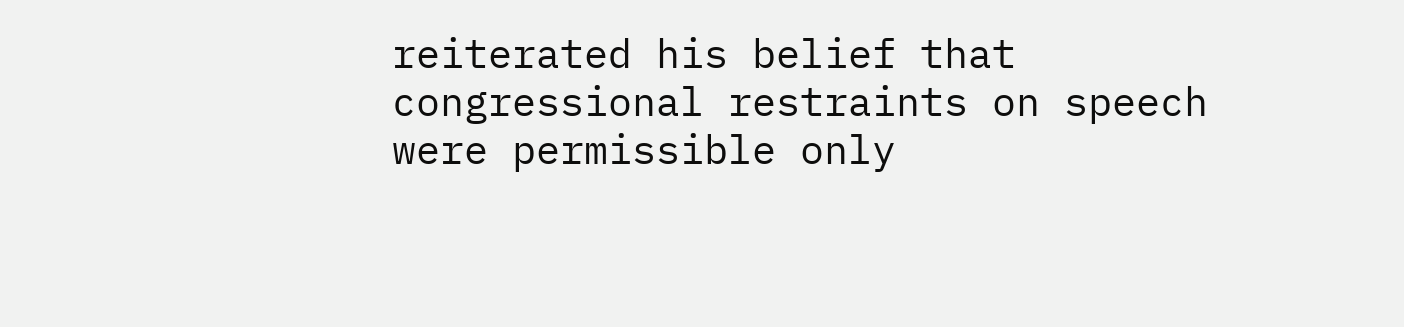reiterated his belief that congressional restraints on speech were permissible only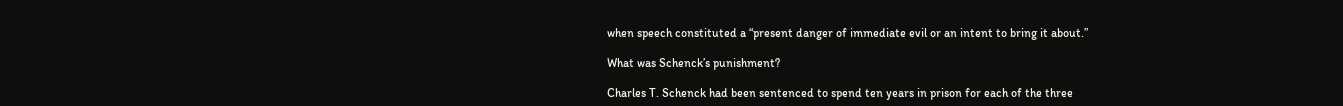when speech constituted a “present danger of immediate evil or an intent to bring it about.”

What was Schenck’s punishment?

Charles T. Schenck had been sentenced to spend ten years in prison for each of the three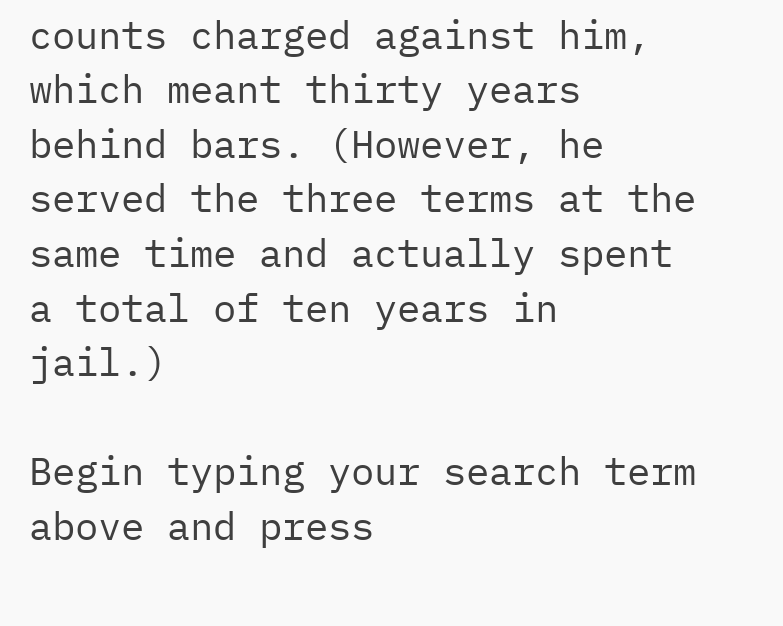counts charged against him, which meant thirty years behind bars. (However, he served the three terms at the same time and actually spent a total of ten years in jail.)

Begin typing your search term above and press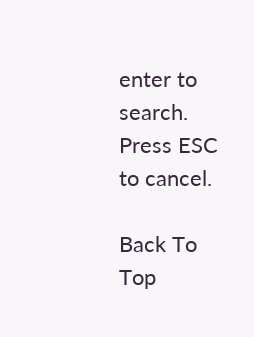enter to search. Press ESC to cancel.

Back To Top